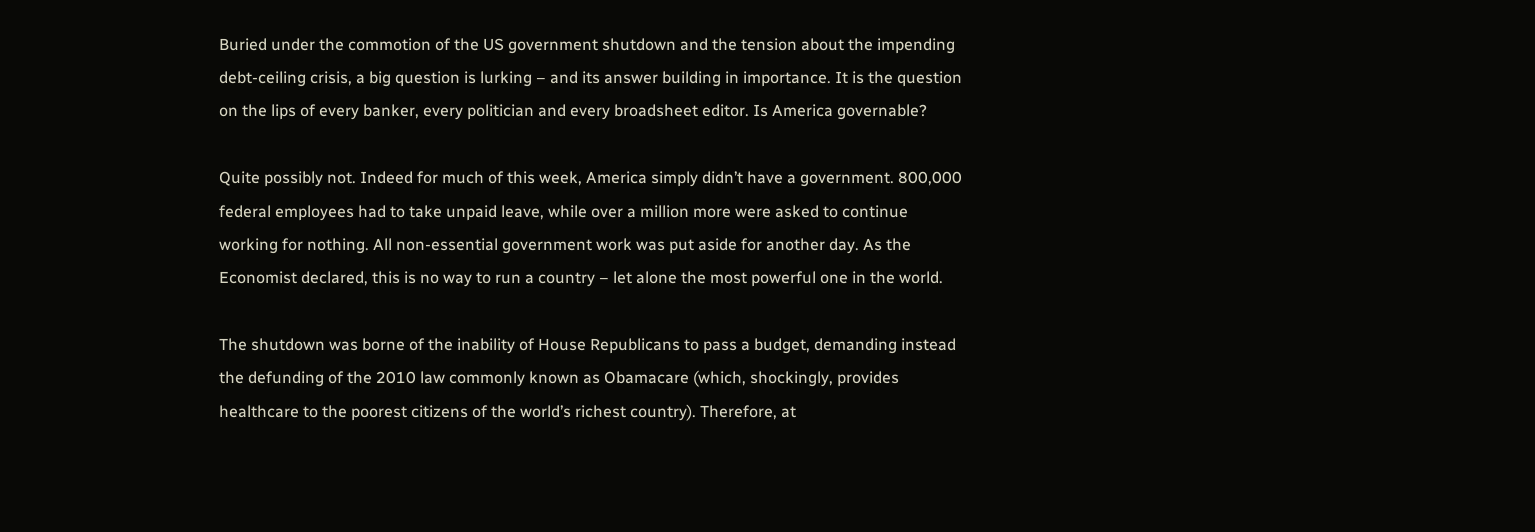Buried under the commotion of the US government shutdown and the tension about the impending debt-ceiling crisis, a big question is lurking – and its answer building in importance. It is the question on the lips of every banker, every politician and every broadsheet editor. Is America governable?

Quite possibly not. Indeed for much of this week, America simply didn’t have a government. 800,000 federal employees had to take unpaid leave, while over a million more were asked to continue working for nothing. All non-essential government work was put aside for another day. As the Economist declared, this is no way to run a country – let alone the most powerful one in the world.

The shutdown was borne of the inability of House Republicans to pass a budget, demanding instead the defunding of the 2010 law commonly known as Obamacare (which, shockingly, provides healthcare to the poorest citizens of the world’s richest country). Therefore, at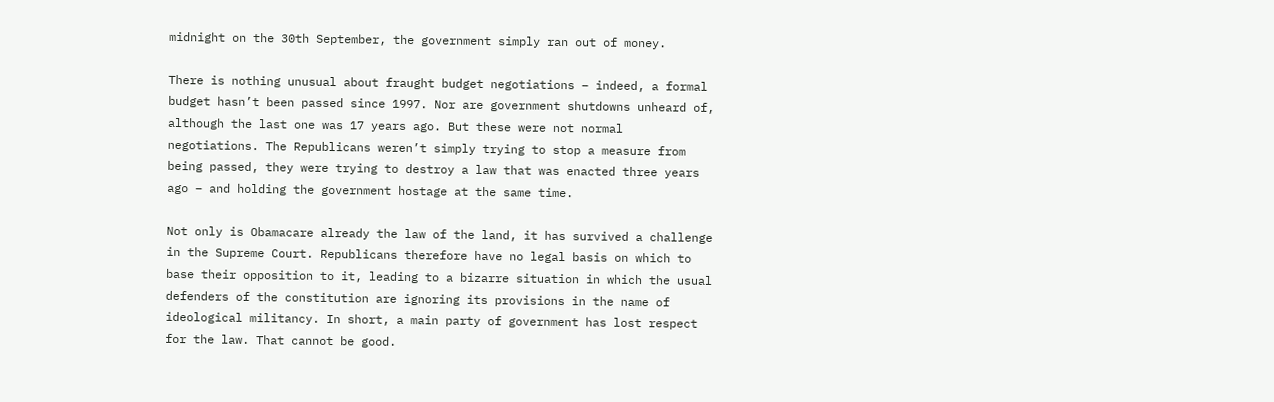midnight on the 30th September, the government simply ran out of money.

There is nothing unusual about fraught budget negotiations – indeed, a formal budget hasn’t been passed since 1997. Nor are government shutdowns unheard of, although the last one was 17 years ago. But these were not normal negotiations. The Republicans weren’t simply trying to stop a measure from being passed, they were trying to destroy a law that was enacted three years ago – and holding the government hostage at the same time.

Not only is Obamacare already the law of the land, it has survived a challenge in the Supreme Court. Republicans therefore have no legal basis on which to base their opposition to it, leading to a bizarre situation in which the usual defenders of the constitution are ignoring its provisions in the name of ideological militancy. In short, a main party of government has lost respect for the law. That cannot be good.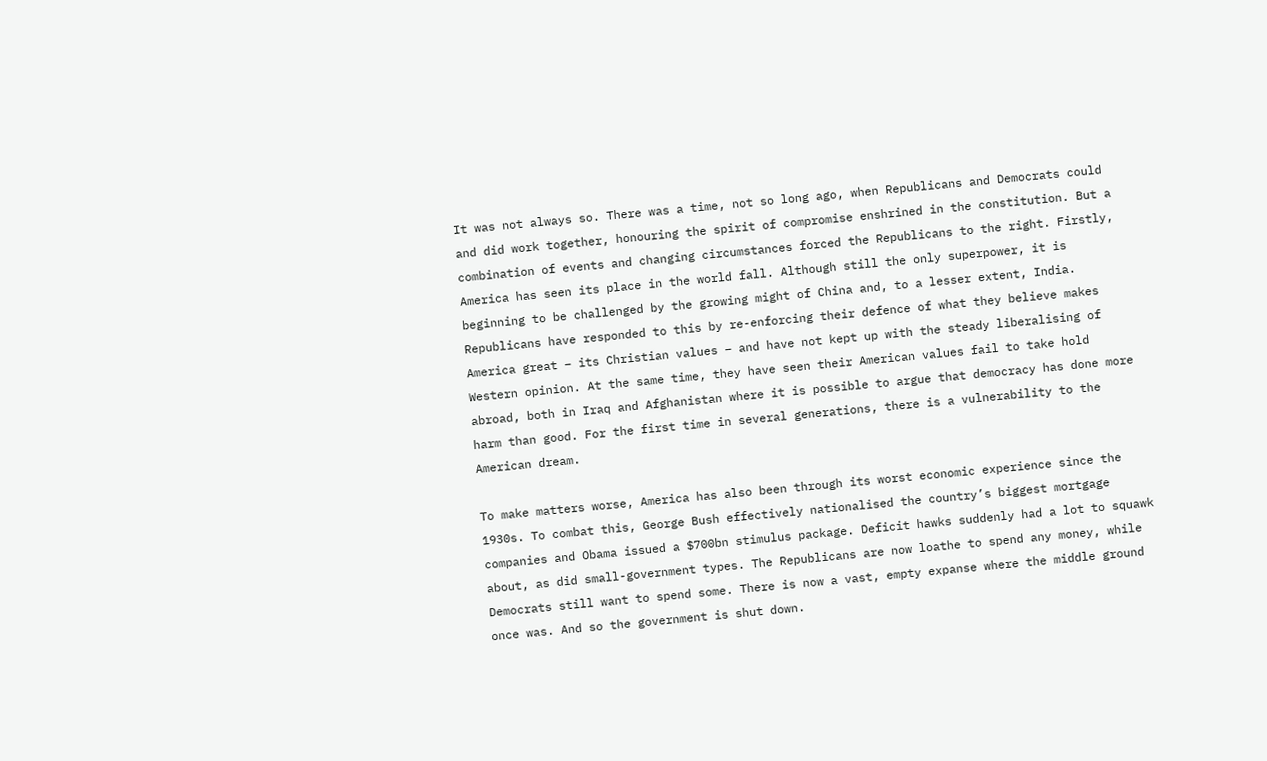It was not always so. There was a time, not so long ago, when Republicans and Democrats could and did work together, honouring the spirit of compromise enshrined in the constitution. But a combination of events and changing circumstances forced the Republicans to the right. Firstly, America has seen its place in the world fall. Although still the only superpower, it is beginning to be challenged by the growing might of China and, to a lesser extent, India. Republicans have responded to this by re-enforcing their defence of what they believe makes America great – its Christian values – and have not kept up with the steady liberalising of Western opinion. At the same time, they have seen their American values fail to take hold abroad, both in Iraq and Afghanistan where it is possible to argue that democracy has done more harm than good. For the first time in several generations, there is a vulnerability to the American dream.

To make matters worse, America has also been through its worst economic experience since the 1930s. To combat this, George Bush effectively nationalised the country’s biggest mortgage companies and Obama issued a $700bn stimulus package. Deficit hawks suddenly had a lot to squawk about, as did small-government types. The Republicans are now loathe to spend any money, while Democrats still want to spend some. There is now a vast, empty expanse where the middle ground once was. And so the government is shut down.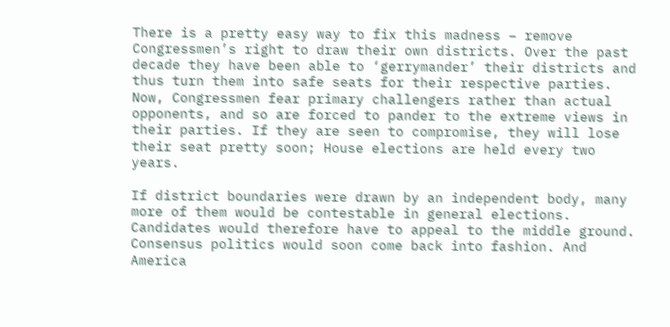There is a pretty easy way to fix this madness – remove Congressmen’s right to draw their own districts. Over the past decade they have been able to ‘gerrymander’ their districts and thus turn them into safe seats for their respective parties. Now, Congressmen fear primary challengers rather than actual opponents, and so are forced to pander to the extreme views in their parties. If they are seen to compromise, they will lose their seat pretty soon; House elections are held every two years.

If district boundaries were drawn by an independent body, many more of them would be contestable in general elections. Candidates would therefore have to appeal to the middle ground. Consensus politics would soon come back into fashion. And America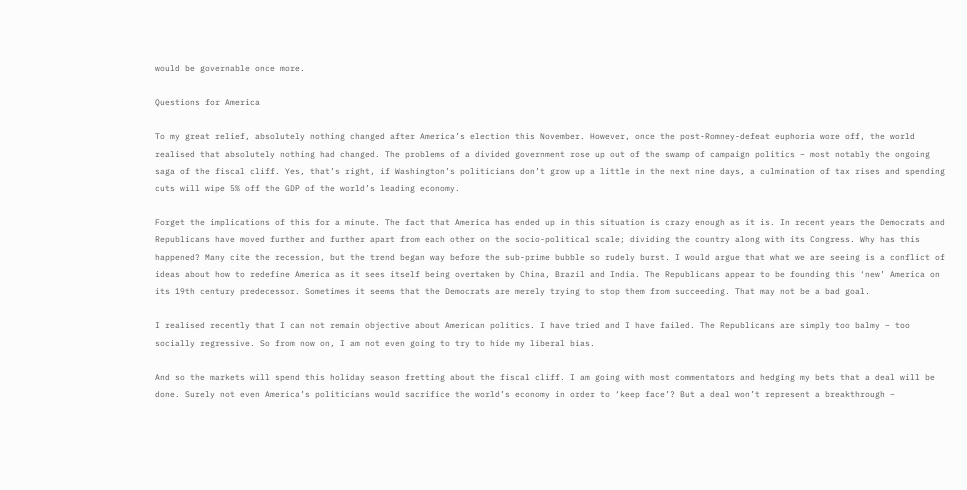would be governable once more.

Questions for America

To my great relief, absolutely nothing changed after America’s election this November. However, once the post-Romney-defeat euphoria wore off, the world realised that absolutely nothing had changed. The problems of a divided government rose up out of the swamp of campaign politics – most notably the ongoing saga of the fiscal cliff. Yes, that’s right, if Washington’s politicians don’t grow up a little in the next nine days, a culmination of tax rises and spending cuts will wipe 5% off the GDP of the world’s leading economy.

Forget the implications of this for a minute. The fact that America has ended up in this situation is crazy enough as it is. In recent years the Democrats and Republicans have moved further and further apart from each other on the socio-political scale; dividing the country along with its Congress. Why has this happened? Many cite the recession, but the trend began way before the sub-prime bubble so rudely burst. I would argue that what we are seeing is a conflict of ideas about how to redefine America as it sees itself being overtaken by China, Brazil and India. The Republicans appear to be founding this ‘new’ America on its 19th century predecessor. Sometimes it seems that the Democrats are merely trying to stop them from succeeding. That may not be a bad goal.

I realised recently that I can not remain objective about American politics. I have tried and I have failed. The Republicans are simply too balmy – too socially regressive. So from now on, I am not even going to try to hide my liberal bias.

And so the markets will spend this holiday season fretting about the fiscal cliff. I am going with most commentators and hedging my bets that a deal will be done. Surely not even America’s politicians would sacrifice the world’s economy in order to ‘keep face’? But a deal won’t represent a breakthrough –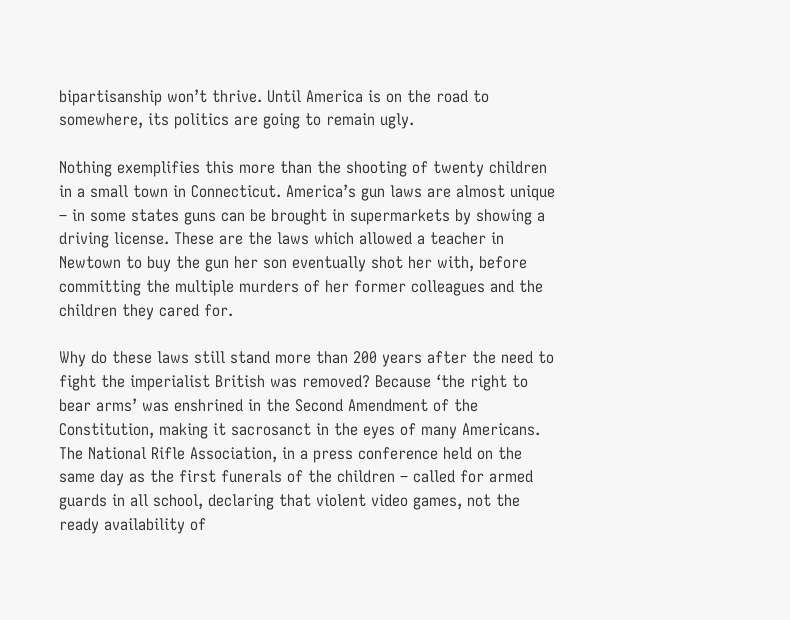bipartisanship won’t thrive. Until America is on the road to somewhere, its politics are going to remain ugly.

Nothing exemplifies this more than the shooting of twenty children in a small town in Connecticut. America’s gun laws are almost unique – in some states guns can be brought in supermarkets by showing a driving license. These are the laws which allowed a teacher in Newtown to buy the gun her son eventually shot her with, before committing the multiple murders of her former colleagues and the children they cared for.

Why do these laws still stand more than 200 years after the need to fight the imperialist British was removed? Because ‘the right to bear arms’ was enshrined in the Second Amendment of the Constitution, making it sacrosanct in the eyes of many Americans. The National Rifle Association, in a press conference held on the same day as the first funerals of the children – called for armed guards in all school, declaring that violent video games, not the ready availability of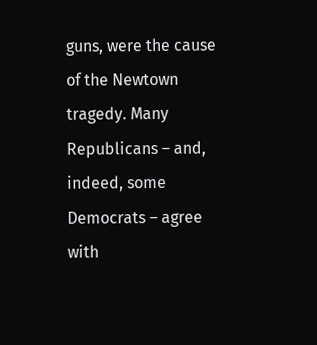guns, were the cause of the Newtown tragedy. Many Republicans – and, indeed, some Democrats – agree with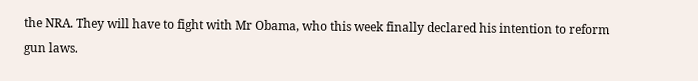the NRA. They will have to fight with Mr Obama, who this week finally declared his intention to reform gun laws.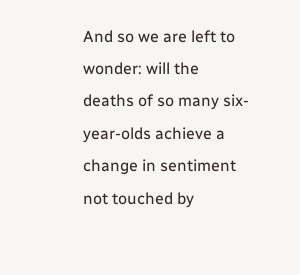And so we are left to wonder: will the deaths of so many six-year-olds achieve a change in sentiment not touched by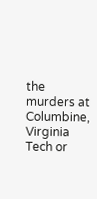the murders at Columbine, Virginia Tech or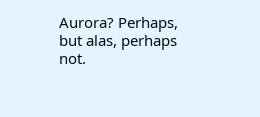Aurora? Perhaps, but alas, perhaps not.